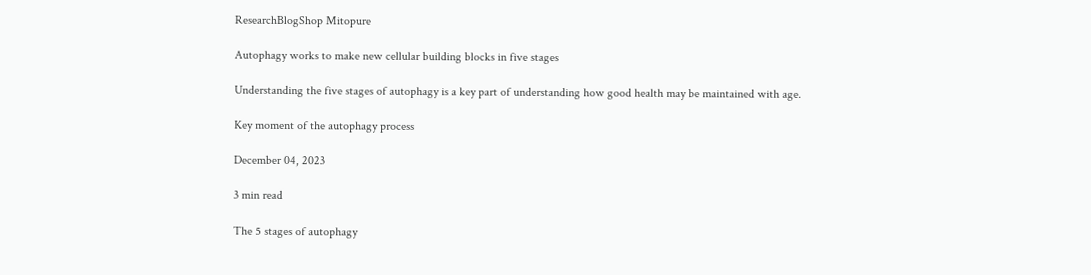ResearchBlogShop Mitopure

Autophagy works to make new cellular building blocks in five stages

Understanding the five stages of autophagy is a key part of understanding how good health may be maintained with age.

Key moment of the autophagy process

December 04, 2023

3 min read

The 5 stages of autophagy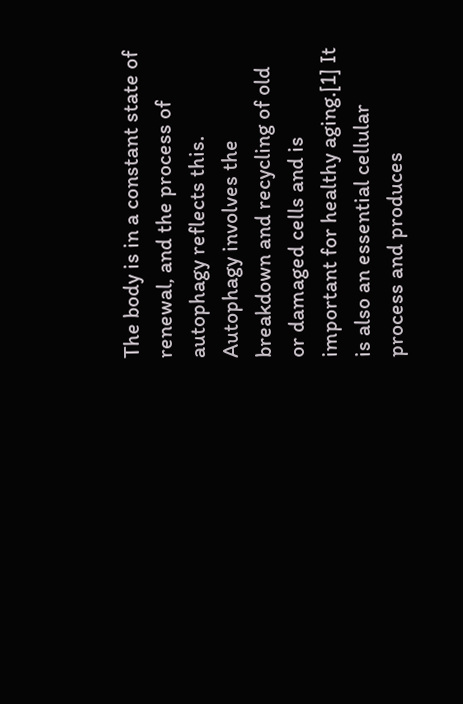The body is in a constant state of renewal, and the process of autophagy reflects this. Autophagy involves the breakdown and recycling of old or damaged cells and is important for healthy aging.[1] It is also an essential cellular process and produces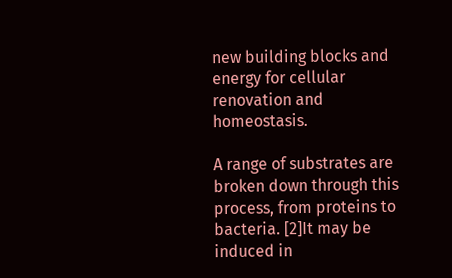new building blocks and energy for cellular renovation and homeostasis.

A range of substrates are broken down through this process, from proteins to bacteria. [2]It may be induced in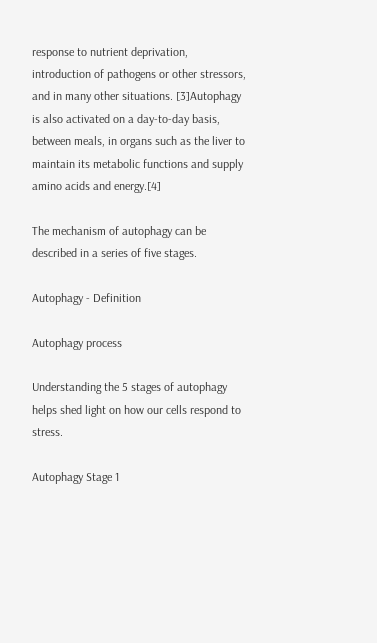response to nutrient deprivation, introduction of pathogens or other stressors, and in many other situations. [3]Autophagy is also activated on a day-to-day basis, between meals, in organs such as the liver to maintain its metabolic functions and supply amino acids and energy.[4]

The mechanism of autophagy can be described in a series of five stages.

Autophagy - Definition

Autophagy process

Understanding the 5 stages of autophagy helps shed light on how our cells respond to stress.

Autophagy Stage 1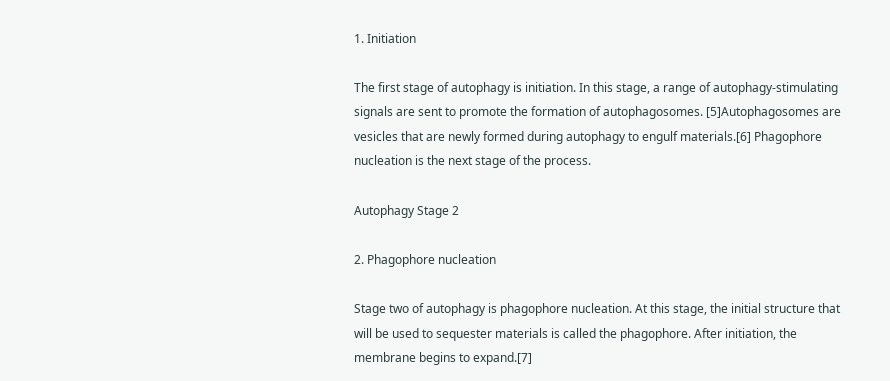1. Initiation

The first stage of autophagy is initiation. In this stage, a range of autophagy-stimulating signals are sent to promote the formation of autophagosomes. [5]Autophagosomes are vesicles that are newly formed during autophagy to engulf materials.[6] Phagophore nucleation is the next stage of the process.

Autophagy Stage 2

2. Phagophore nucleation

Stage two of autophagy is phagophore nucleation. At this stage, the initial structure that will be used to sequester materials is called the phagophore. After initiation, the membrane begins to expand.[7]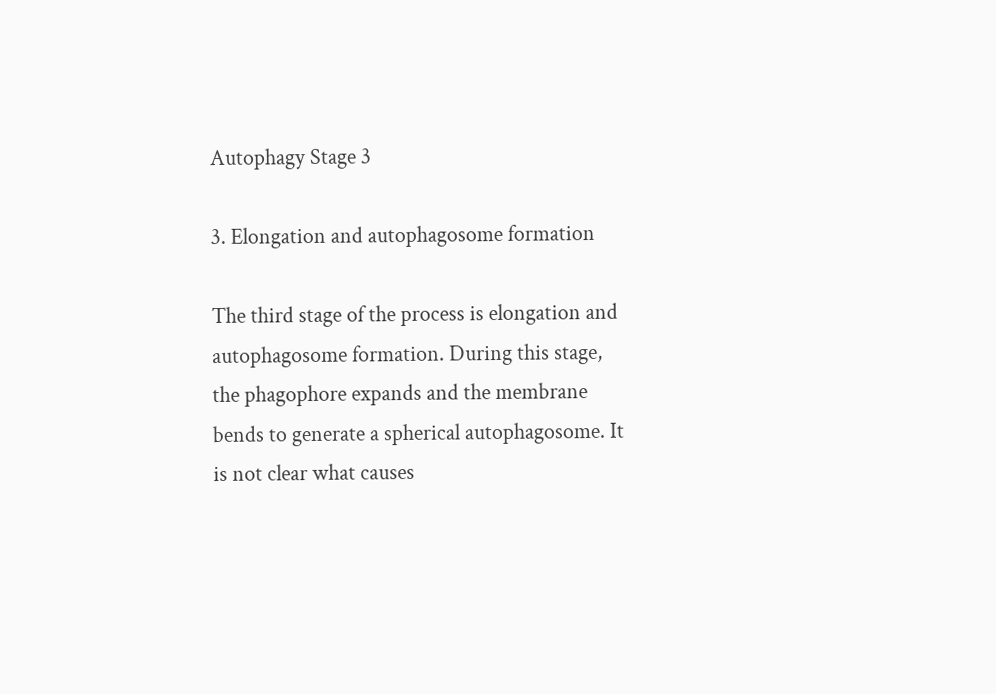Autophagy Stage 3

3. Elongation and autophagosome formation

The third stage of the process is elongation and autophagosome formation. During this stage, the phagophore expands and the membrane bends to generate a spherical autophagosome. It is not clear what causes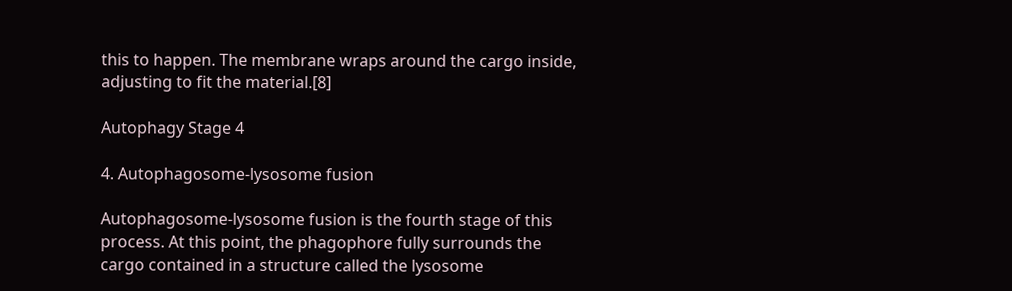this to happen. The membrane wraps around the cargo inside, adjusting to fit the material.[8]

Autophagy Stage 4

4. Autophagosome-lysosome fusion

Autophagosome-lysosome fusion is the fourth stage of this process. At this point, the phagophore fully surrounds the cargo contained in a structure called the lysosome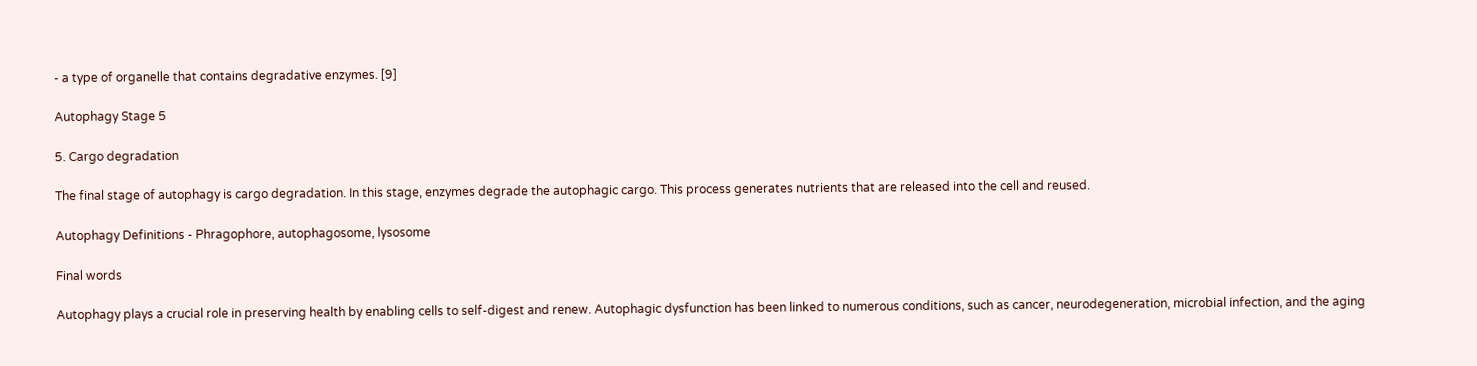- a type of organelle that contains degradative enzymes. [9]

Autophagy Stage 5

5. Cargo degradation

The final stage of autophagy is cargo degradation. In this stage, enzymes degrade the autophagic cargo. This process generates nutrients that are released into the cell and reused.

Autophagy Definitions - Phragophore, autophagosome, lysosome

Final words

Autophagy plays a crucial role in preserving health by enabling cells to self-digest and renew. Autophagic dysfunction has been linked to numerous conditions, such as cancer, neurodegeneration, microbial infection, and the aging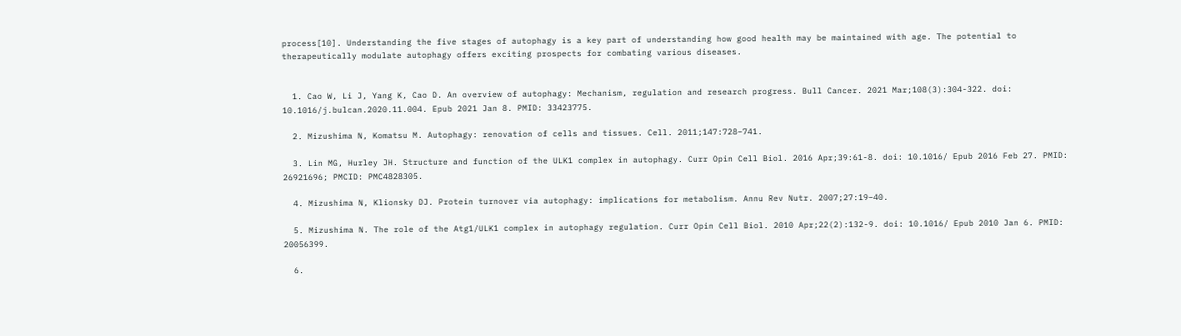process[10]. Understanding the five stages of autophagy is a key part of understanding how good health may be maintained with age. The potential to therapeutically modulate autophagy offers exciting prospects for combating various diseases.


  1. Cao W, Li J, Yang K, Cao D. An overview of autophagy: Mechanism, regulation and research progress. Bull Cancer. 2021 Mar;108(3):304-322. doi: 10.1016/j.bulcan.2020.11.004. Epub 2021 Jan 8. PMID: 33423775.

  2. Mizushima N, Komatsu M. Autophagy: renovation of cells and tissues. Cell. 2011;147:728–741.

  3. Lin MG, Hurley JH. Structure and function of the ULK1 complex in autophagy. Curr Opin Cell Biol. 2016 Apr;39:61-8. doi: 10.1016/ Epub 2016 Feb 27. PMID: 26921696; PMCID: PMC4828305.

  4. Mizushima N, Klionsky DJ. Protein turnover via autophagy: implications for metabolism. Annu Rev Nutr. 2007;27:19–40.

  5. Mizushima N. The role of the Atg1/ULK1 complex in autophagy regulation. Curr Opin Cell Biol. 2010 Apr;22(2):132-9. doi: 10.1016/ Epub 2010 Jan 6. PMID: 20056399.

  6.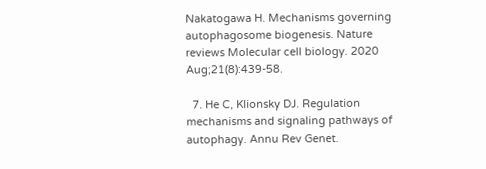Nakatogawa H. Mechanisms governing autophagosome biogenesis. Nature reviews Molecular cell biology. 2020 Aug;21(8):439-58.

  7. He C, Klionsky DJ. Regulation mechanisms and signaling pathways of autophagy. Annu Rev Genet.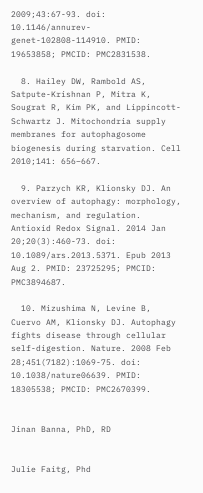2009;43:67-93. doi: 10.1146/annurev-genet-102808-114910. PMID: 19653858; PMCID: PMC2831538.

  8. Hailey DW, Rambold AS, Satpute-Krishnan P, Mitra K, Sougrat R, Kim PK, and Lippincott-Schwartz J. Mitochondria supply membranes for autophagosome biogenesis during starvation. Cell 2010;141: 656–667.

  9. Parzych KR, Klionsky DJ. An overview of autophagy: morphology, mechanism, and regulation. Antioxid Redox Signal. 2014 Jan 20;20(3):460-73. doi: 10.1089/ars.2013.5371. Epub 2013 Aug 2. PMID: 23725295; PMCID: PMC3894687.

  10. Mizushima N, Levine B, Cuervo AM, Klionsky DJ. Autophagy fights disease through cellular self-digestion. Nature. 2008 Feb 28;451(7182):1069-75. doi: 10.1038/nature06639. PMID: 18305538; PMCID: PMC2670399.


Jinan Banna, PhD, RD


Julie Faitg, Phd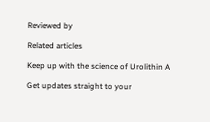Reviewed by

Related articles

Keep up with the science of Urolithin A

Get updates straight to your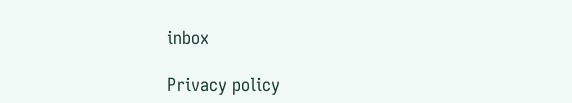inbox

Privacy policy